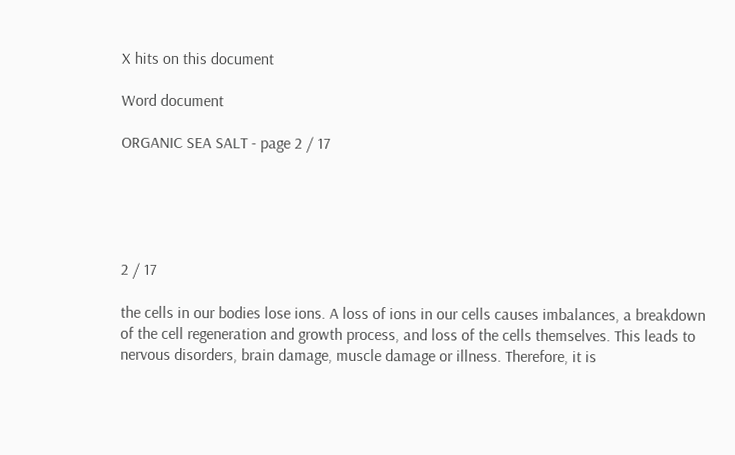X hits on this document

Word document

ORGANIC SEA SALT - page 2 / 17





2 / 17

the cells in our bodies lose ions. A loss of ions in our cells causes imbalances, a breakdown of the cell regeneration and growth process, and loss of the cells themselves. This leads to nervous disorders, brain damage, muscle damage or illness. Therefore, it is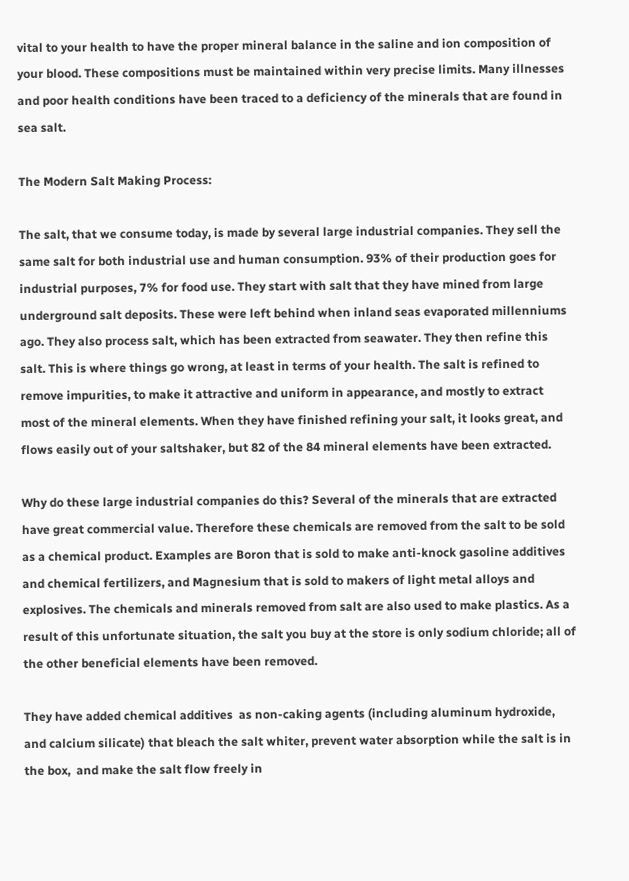vital to your health to have the proper mineral balance in the saline and ion composition of your blood. These compositions must be maintained within very precise limits. Many illnesses and poor health conditions have been traced to a deficiency of the minerals that are found in sea salt.

The Modern Salt Making Process:

The salt, that we consume today, is made by several large industrial companies. They sell the same salt for both industrial use and human consumption. 93% of their production goes for industrial purposes, 7% for food use. They start with salt that they have mined from large underground salt deposits. These were left behind when inland seas evaporated millenniums ago. They also process salt, which has been extracted from seawater. They then refine this salt. This is where things go wrong, at least in terms of your health. The salt is refined to remove impurities, to make it attractive and uniform in appearance, and mostly to extract most of the mineral elements. When they have finished refining your salt, it looks great, and flows easily out of your saltshaker, but 82 of the 84 mineral elements have been extracted.

Why do these large industrial companies do this? Several of the minerals that are extracted have great commercial value. Therefore these chemicals are removed from the salt to be sold as a chemical product. Examples are Boron that is sold to make anti-knock gasoline additives and chemical fertilizers, and Magnesium that is sold to makers of light metal alloys and explosives. The chemicals and minerals removed from salt are also used to make plastics. As a result of this unfortunate situation, the salt you buy at the store is only sodium chloride; all of the other beneficial elements have been removed.

They have added chemical additives  as non-caking agents (including aluminum hydroxide, and calcium silicate) that bleach the salt whiter, prevent water absorption while the salt is in the box,  and make the salt flow freely in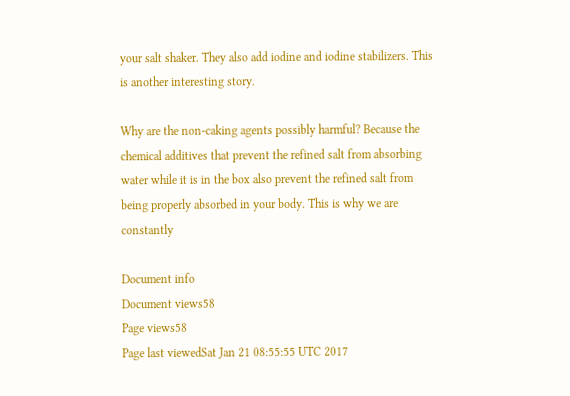your salt shaker. They also add iodine and iodine stabilizers. This is another interesting story.

Why are the non-caking agents possibly harmful? Because the chemical additives that prevent the refined salt from absorbing water while it is in the box also prevent the refined salt from being properly absorbed in your body. This is why we are constantly

Document info
Document views58
Page views58
Page last viewedSat Jan 21 08:55:55 UTC 2017